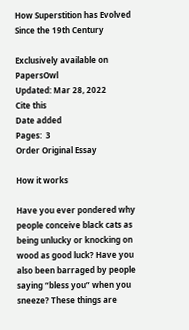How Superstition has Evolved Since the 19th Century

Exclusively available on PapersOwl
Updated: Mar 28, 2022
Cite this
Date added
Pages:  3
Order Original Essay

How it works

Have you ever pondered why people conceive black cats as being unlucky or knocking on wood as good luck? Have you also been barraged by people saying “bless you” when you sneeze? These things are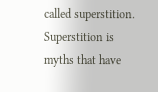called superstition. Superstition is myths that have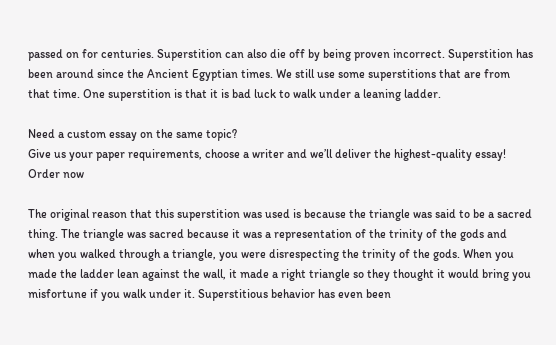passed on for centuries. Superstition can also die off by being proven incorrect. Superstition has been around since the Ancient Egyptian times. We still use some superstitions that are from that time. One superstition is that it is bad luck to walk under a leaning ladder.

Need a custom essay on the same topic?
Give us your paper requirements, choose a writer and we’ll deliver the highest-quality essay!
Order now

The original reason that this superstition was used is because the triangle was said to be a sacred thing. The triangle was sacred because it was a representation of the trinity of the gods and when you walked through a triangle, you were disrespecting the trinity of the gods. When you made the ladder lean against the wall, it made a right triangle so they thought it would bring you misfortune if you walk under it. Superstitious behavior has even been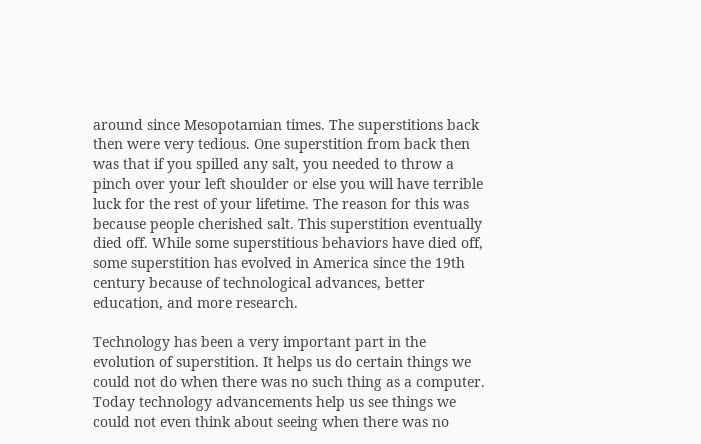around since Mesopotamian times. The superstitions back then were very tedious. One superstition from back then was that if you spilled any salt, you needed to throw a pinch over your left shoulder or else you will have terrible luck for the rest of your lifetime. The reason for this was because people cherished salt. This superstition eventually died off. While some superstitious behaviors have died off, some superstition has evolved in America since the 19th century because of technological advances, better education, and more research.

Technology has been a very important part in the evolution of superstition. It helps us do certain things we could not do when there was no such thing as a computer. Today technology advancements help us see things we could not even think about seeing when there was no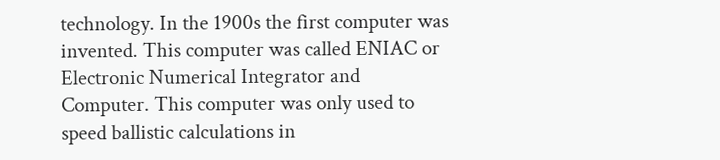technology. In the 1900s the first computer was invented. This computer was called ENIAC or Electronic Numerical Integrator and Computer. This computer was only used to speed ballistic calculations in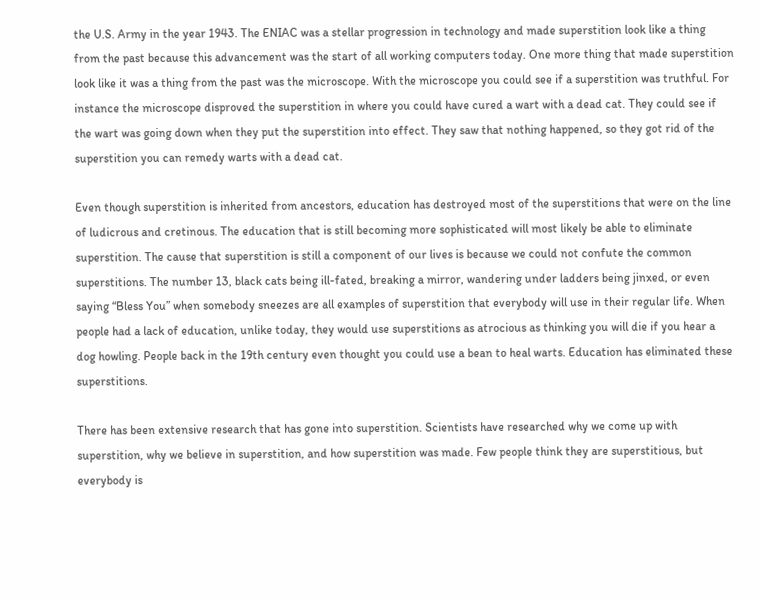the U.S. Army in the year 1943. The ENIAC was a stellar progression in technology and made superstition look like a thing from the past because this advancement was the start of all working computers today. One more thing that made superstition look like it was a thing from the past was the microscope. With the microscope you could see if a superstition was truthful. For instance the microscope disproved the superstition in where you could have cured a wart with a dead cat. They could see if the wart was going down when they put the superstition into effect. They saw that nothing happened, so they got rid of the superstition you can remedy warts with a dead cat.

Even though superstition is inherited from ancestors, education has destroyed most of the superstitions that were on the line of ludicrous and cretinous. The education that is still becoming more sophisticated will most likely be able to eliminate superstition. The cause that superstition is still a component of our lives is because we could not confute the common superstitions. The number 13, black cats being ill-fated, breaking a mirror, wandering under ladders being jinxed, or even saying “Bless You” when somebody sneezes are all examples of superstition that everybody will use in their regular life. When people had a lack of education, unlike today, they would use superstitions as atrocious as thinking you will die if you hear a dog howling. People back in the 19th century even thought you could use a bean to heal warts. Education has eliminated these superstitions.

There has been extensive research that has gone into superstition. Scientists have researched why we come up with superstition, why we believe in superstition, and how superstition was made. Few people think they are superstitious, but everybody is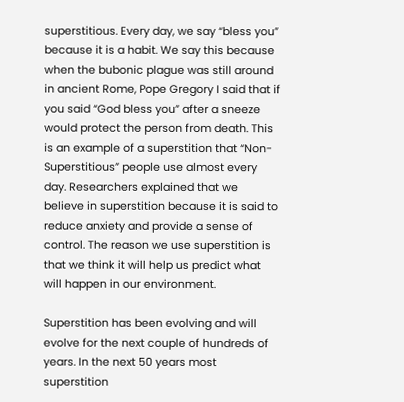superstitious. Every day, we say “bless you” because it is a habit. We say this because when the bubonic plague was still around in ancient Rome, Pope Gregory I said that if you said “God bless you” after a sneeze would protect the person from death. This is an example of a superstition that “Non-Superstitious” people use almost every day. Researchers explained that we believe in superstition because it is said to reduce anxiety and provide a sense of control. The reason we use superstition is that we think it will help us predict what will happen in our environment.

Superstition has been evolving and will evolve for the next couple of hundreds of years. In the next 50 years most superstition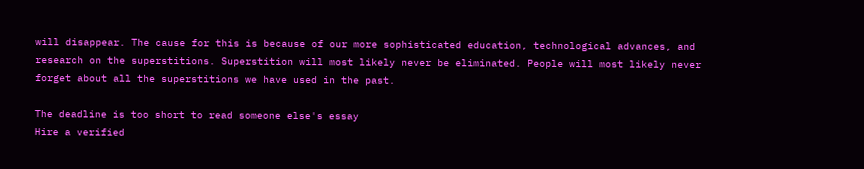will disappear. The cause for this is because of our more sophisticated education, technological advances, and research on the superstitions. Superstition will most likely never be eliminated. People will most likely never forget about all the superstitions we have used in the past.

The deadline is too short to read someone else's essay
Hire a verified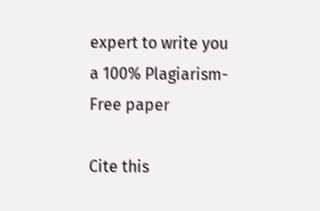expert to write you a 100% Plagiarism-Free paper

Cite this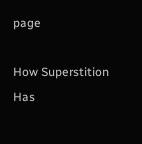page

How Superstition Has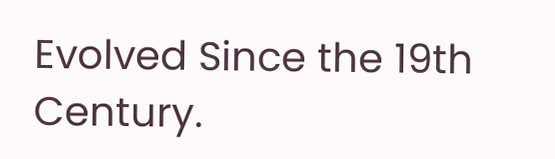Evolved Since the 19th Century.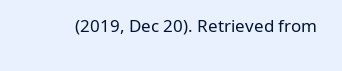(2019, Dec 20). Retrieved from